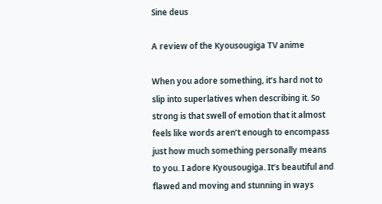Sine deus

A review of the Kyousougiga TV anime

When you adore something, it’s hard not to slip into superlatives when describing it. So strong is that swell of emotion that it almost feels like words aren’t enough to encompass just how much something personally means to you. I adore Kyousougiga. It’s beautiful and flawed and moving and stunning in ways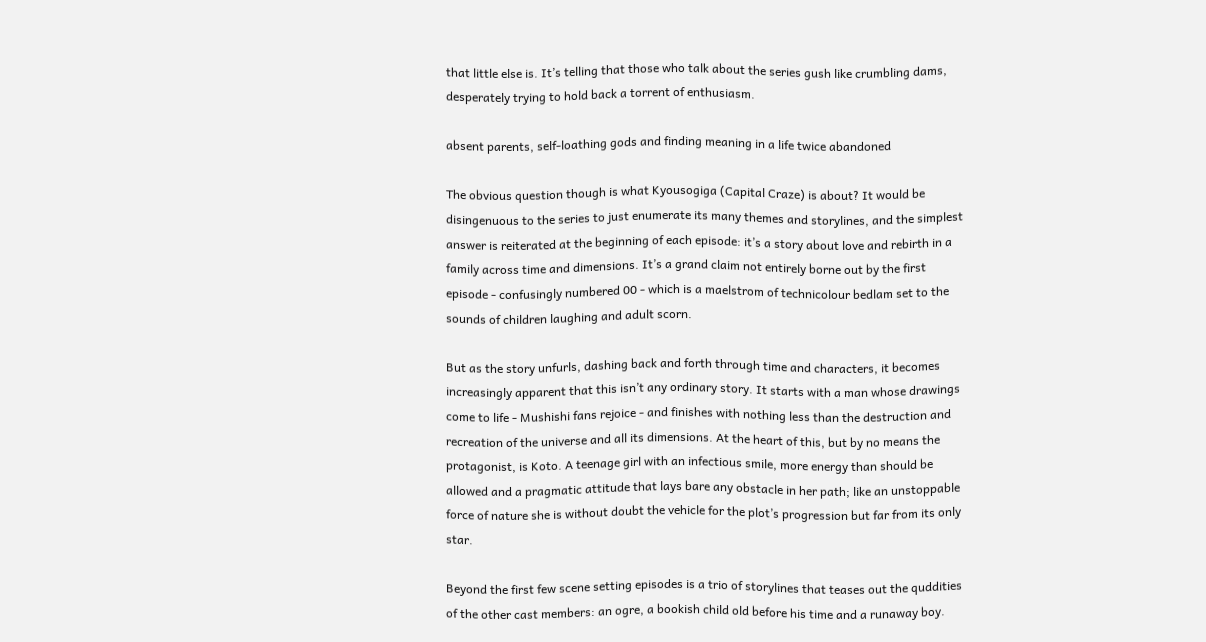that little else is. It’s telling that those who talk about the series gush like crumbling dams, desperately trying to hold back a torrent of enthusiasm.

absent parents, self-loathing gods and finding meaning in a life twice abandoned

The obvious question though is what Kyousogiga (Capital Craze) is about? It would be disingenuous to the series to just enumerate its many themes and storylines, and the simplest answer is reiterated at the beginning of each episode: it’s a story about love and rebirth in a family across time and dimensions. It’s a grand claim not entirely borne out by the first episode - confusingly numbered 00 - which is a maelstrom of technicolour bedlam set to the sounds of children laughing and adult scorn.

But as the story unfurls, dashing back and forth through time and characters, it becomes increasingly apparent that this isn’t any ordinary story. It starts with a man whose drawings come to life - Mushishi fans rejoice - and finishes with nothing less than the destruction and recreation of the universe and all its dimensions. At the heart of this, but by no means the protagonist, is Koto. A teenage girl with an infectious smile, more energy than should be allowed and a pragmatic attitude that lays bare any obstacle in her path; like an unstoppable force of nature she is without doubt the vehicle for the plot’s progression but far from its only star.

Beyond the first few scene setting episodes is a trio of storylines that teases out the quddities of the other cast members: an ogre, a bookish child old before his time and a runaway boy.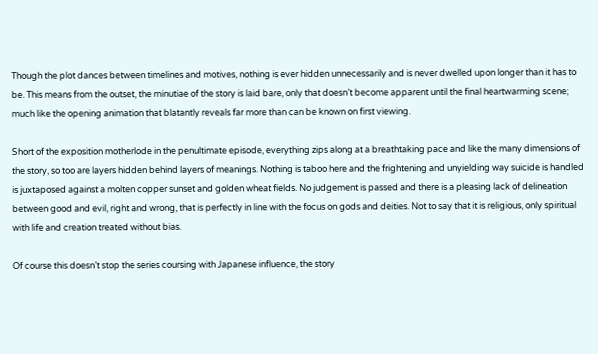Though the plot dances between timelines and motives, nothing is ever hidden unnecessarily and is never dwelled upon longer than it has to be. This means from the outset, the minutiae of the story is laid bare, only that doesn’t become apparent until the final heartwarming scene; much like the opening animation that blatantly reveals far more than can be known on first viewing.

Short of the exposition motherlode in the penultimate episode, everything zips along at a breathtaking pace and like the many dimensions of the story, so too are layers hidden behind layers of meanings. Nothing is taboo here and the frightening and unyielding way suicide is handled is juxtaposed against a molten copper sunset and golden wheat fields. No judgement is passed and there is a pleasing lack of delineation between good and evil, right and wrong, that is perfectly in line with the focus on gods and deities. Not to say that it is religious, only spiritual with life and creation treated without bias.

Of course this doesn’t stop the series coursing with Japanese influence, the story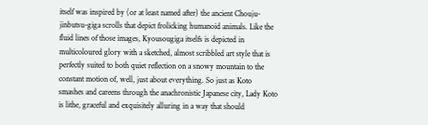itself was inspired by (or at least named after) the ancient Chouju-jinbutsu-giga scrolls that depict frolicking humanoid animals. Like the fluid lines of those images, Kyousougiga itselfs is depicted in multicoloured glory with a sketched, almost scribbled art style that is perfectly suited to both quiet reflection on a snowy mountain to the constant motion of, well, just about everything. So just as Koto smashes and careens through the anachronistic Japanese city, Lady Koto is lithe, graceful and exquisitely alluring in a way that should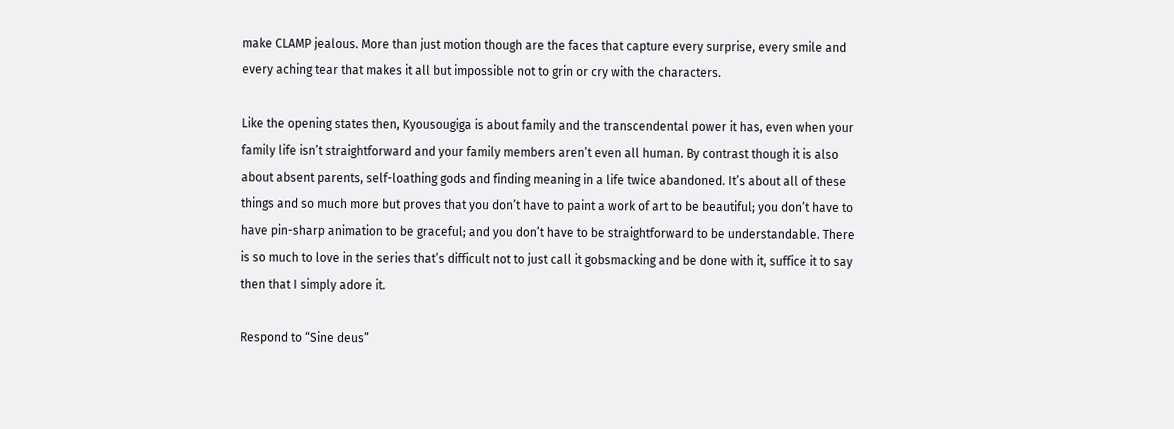make CLAMP jealous. More than just motion though are the faces that capture every surprise, every smile and every aching tear that makes it all but impossible not to grin or cry with the characters.

Like the opening states then, Kyousougiga is about family and the transcendental power it has, even when your family life isn’t straightforward and your family members aren’t even all human. By contrast though it is also about absent parents, self-loathing gods and finding meaning in a life twice abandoned. It’s about all of these things and so much more but proves that you don’t have to paint a work of art to be beautiful; you don’t have to have pin-sharp animation to be graceful; and you don’t have to be straightforward to be understandable. There is so much to love in the series that’s difficult not to just call it gobsmacking and be done with it, suffice it to say then that I simply adore it.

Respond to “Sine deus”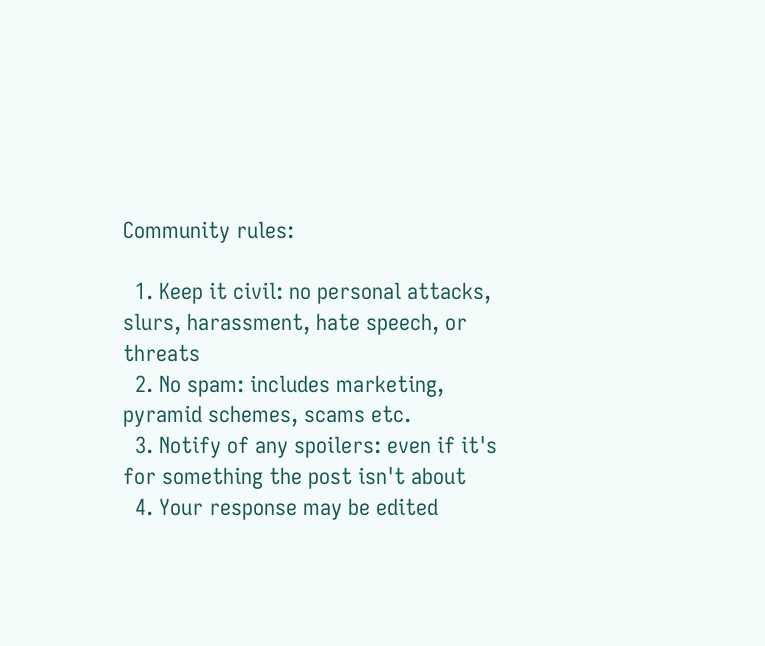Community rules:

  1. Keep it civil: no personal attacks, slurs, harassment, hate speech, or threats
  2. No spam: includes marketing, pyramid schemes, scams etc.
  3. Notify of any spoilers: even if it's for something the post isn't about
  4. Your response may be edited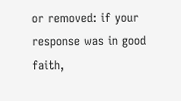or removed: if your response was in good faith,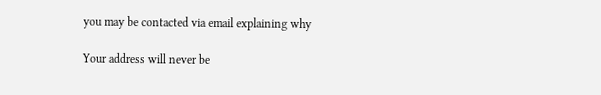you may be contacted via email explaining why

Your address will never be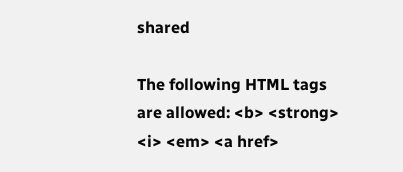shared

The following HTML tags are allowed: <b> <strong> <i> <em> <a href>